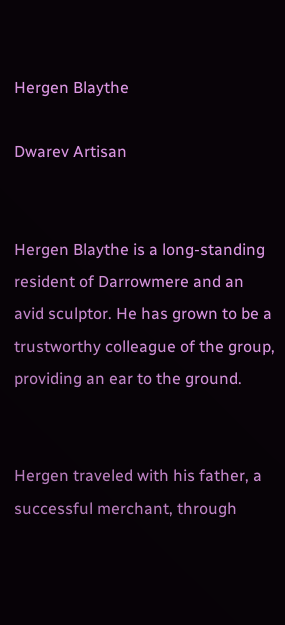Hergen Blaythe

Dwarev Artisan


Hergen Blaythe is a long-standing resident of Darrowmere and an avid sculptor. He has grown to be a trustworthy colleague of the group, providing an ear to the ground.


Hergen traveled with his father, a successful merchant, through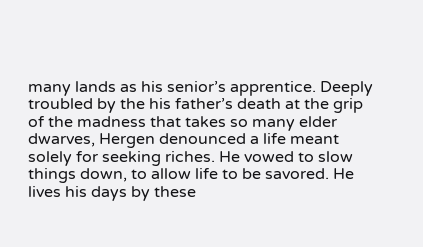many lands as his senior’s apprentice. Deeply troubled by the his father’s death at the grip of the madness that takes so many elder dwarves, Hergen denounced a life meant solely for seeking riches. He vowed to slow things down, to allow life to be savored. He lives his days by these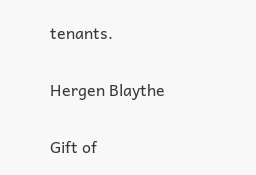tenants.

Hergen Blaythe

Gift of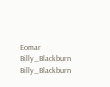Eomar Billy_Blackburn Billy_Blackburn